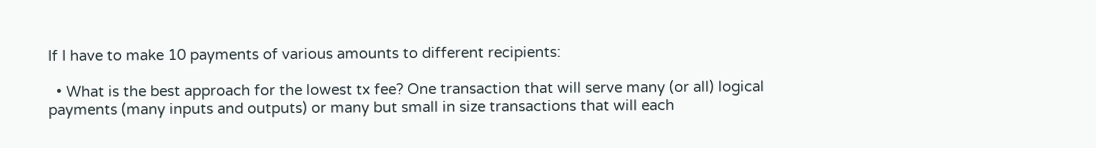If I have to make 10 payments of various amounts to different recipients:

  • What is the best approach for the lowest tx fee? One transaction that will serve many (or all) logical payments (many inputs and outputs) or many but small in size transactions that will each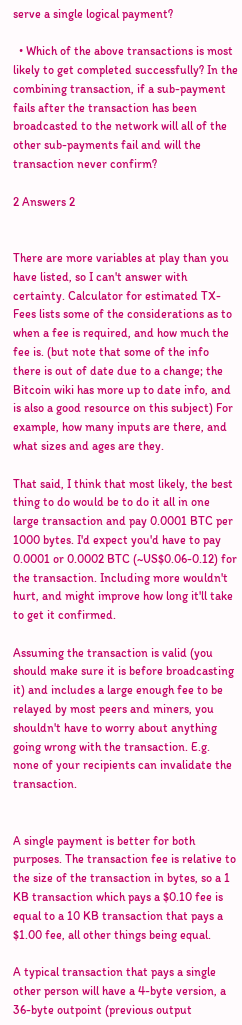serve a single logical payment?

  • Which of the above transactions is most likely to get completed successfully? In the combining transaction, if a sub-payment fails after the transaction has been broadcasted to the network will all of the other sub-payments fail and will the transaction never confirm?

2 Answers 2


There are more variables at play than you have listed, so I can't answer with certainty. Calculator for estimated TX-Fees lists some of the considerations as to when a fee is required, and how much the fee is. (but note that some of the info there is out of date due to a change; the Bitcoin wiki has more up to date info, and is also a good resource on this subject) For example, how many inputs are there, and what sizes and ages are they.

That said, I think that most likely, the best thing to do would be to do it all in one large transaction and pay 0.0001 BTC per 1000 bytes. I'd expect you'd have to pay 0.0001 or 0.0002 BTC (~US$0.06-0.12) for the transaction. Including more wouldn't hurt, and might improve how long it'll take to get it confirmed.

Assuming the transaction is valid (you should make sure it is before broadcasting it) and includes a large enough fee to be relayed by most peers and miners, you shouldn't have to worry about anything going wrong with the transaction. E.g. none of your recipients can invalidate the transaction.


A single payment is better for both purposes. The transaction fee is relative to the size of the transaction in bytes, so a 1 KB transaction which pays a $0.10 fee is equal to a 10 KB transaction that pays a $1.00 fee, all other things being equal.

A typical transaction that pays a single other person will have a 4-byte version, a 36-byte outpoint (previous output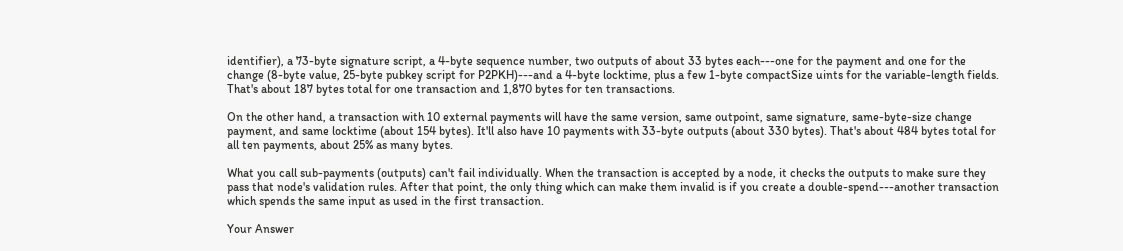identifier), a 73-byte signature script, a 4-byte sequence number, two outputs of about 33 bytes each---one for the payment and one for the change (8-byte value, 25-byte pubkey script for P2PKH)---and a 4-byte locktime, plus a few 1-byte compactSize uints for the variable-length fields. That's about 187 bytes total for one transaction and 1,870 bytes for ten transactions.

On the other hand, a transaction with 10 external payments will have the same version, same outpoint, same signature, same-byte-size change payment, and same locktime (about 154 bytes). It'll also have 10 payments with 33-byte outputs (about 330 bytes). That's about 484 bytes total for all ten payments, about 25% as many bytes.

What you call sub-payments (outputs) can't fail individually. When the transaction is accepted by a node, it checks the outputs to make sure they pass that node's validation rules. After that point, the only thing which can make them invalid is if you create a double-spend---another transaction which spends the same input as used in the first transaction.

Your Answer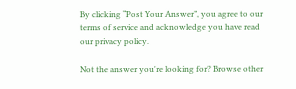By clicking “Post Your Answer”, you agree to our terms of service and acknowledge you have read our privacy policy.

Not the answer you're looking for? Browse other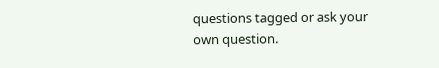questions tagged or ask your own question.